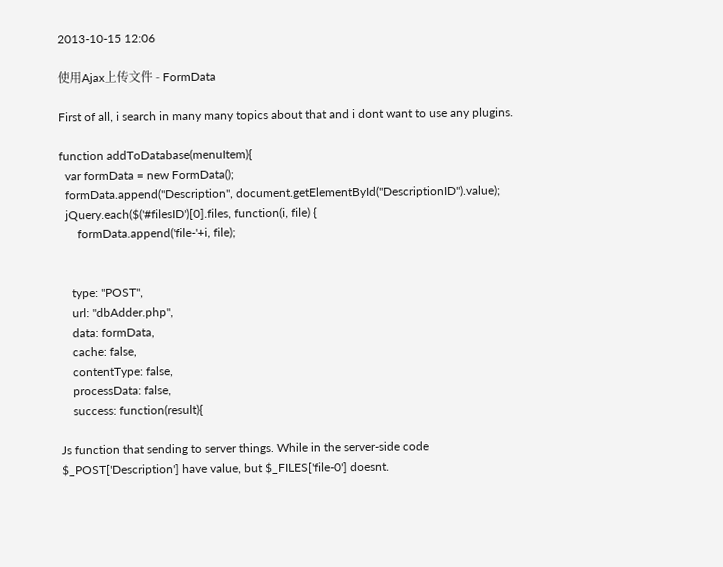2013-10-15 12:06

使用Ajax上传文件 - FormData

First of all, i search in many many topics about that and i dont want to use any plugins.

function addToDatabase(menuItem){
  var formData = new FormData();
  formData.append("Description", document.getElementById("DescriptionID").value);
  jQuery.each($('#filesID')[0].files, function(i, file) {
      formData.append('file-'+i, file);


    type: "POST",
    url: "dbAdder.php",
    data: formData,
    cache: false,
    contentType: false,
    processData: false,
    success: function(result){

Js function that sending to server things. While in the server-side code $_POST['Description'] have value, but $_FILES['file-0'] doesnt.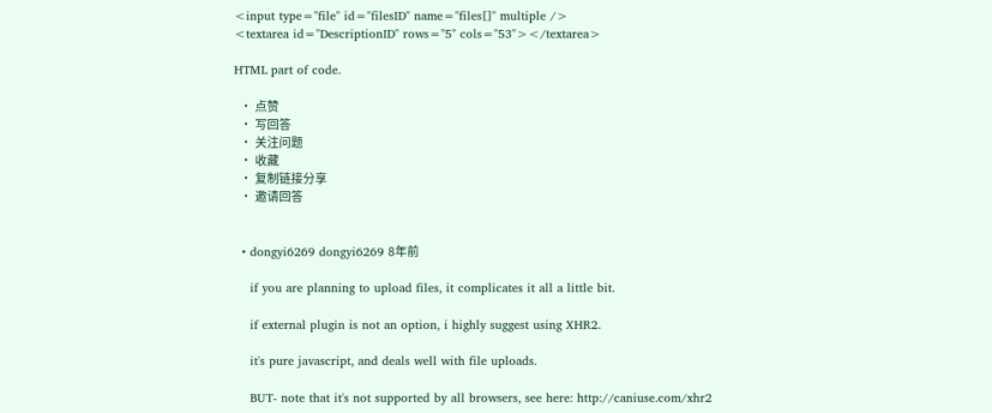<input type="file" id="filesID" name="files[]" multiple />
<textarea id="DescriptionID" rows="5" cols="53"></textarea>

HTML part of code.

  • 点赞
  • 写回答
  • 关注问题
  • 收藏
  • 复制链接分享
  • 邀请回答


  • dongyi6269 dongyi6269 8年前

    if you are planning to upload files, it complicates it all a little bit.

    if external plugin is not an option, i highly suggest using XHR2.

    it's pure javascript, and deals well with file uploads.

    BUT- note that it's not supported by all browsers, see here: http://caniuse.com/xhr2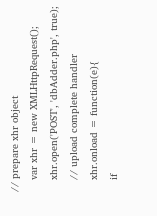// prepare xhr object
    var xhr = new XMLHttpRequest();
    xhr.open('POST', 'dbAdder.php', true);
    // upload complete handler
    xhr.onload = function(e){
    if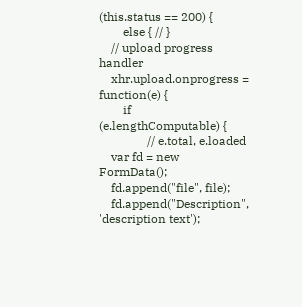(this.status == 200) {
        else { // }
    // upload progress handler
    xhr.upload.onprogress = function(e) {
        if (e.lengthComputable) {
                // e.total, e.loaded
    var fd = new FormData();
    fd.append("file", file);
    fd.append("Description", 'description text');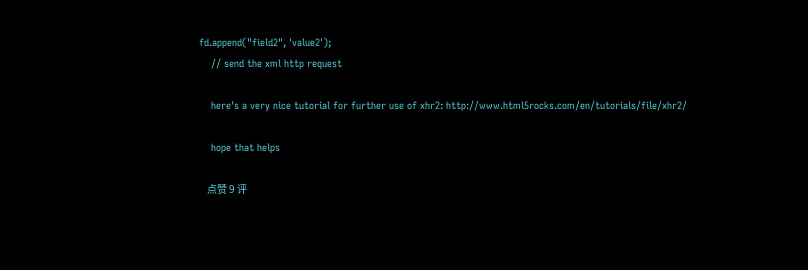fd.append("field2", 'value2');
    // send the xml http request

    here's a very nice tutorial for further use of xhr2: http://www.html5rocks.com/en/tutorials/file/xhr2/

    hope that helps

    点赞 9 评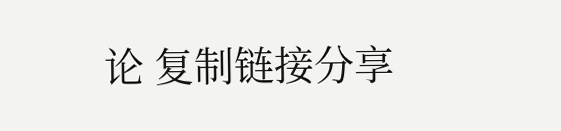论 复制链接分享